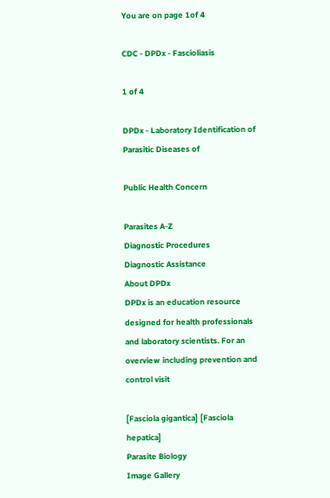You are on page 1of 4

CDC - DPDx - Fascioliasis

1 of 4

DPDx - Laboratory Identification of Parasitic Diseases of

Public Health Concern

Parasites A-Z
Diagnostic Procedures
Diagnostic Assistance
About DPDx
DPDx is an education resource designed for health professionals and laboratory scientists. For an
overview including prevention and control visit

[Fasciola gigantica] [Fasciola hepatica]
Parasite Biology
Image Gallery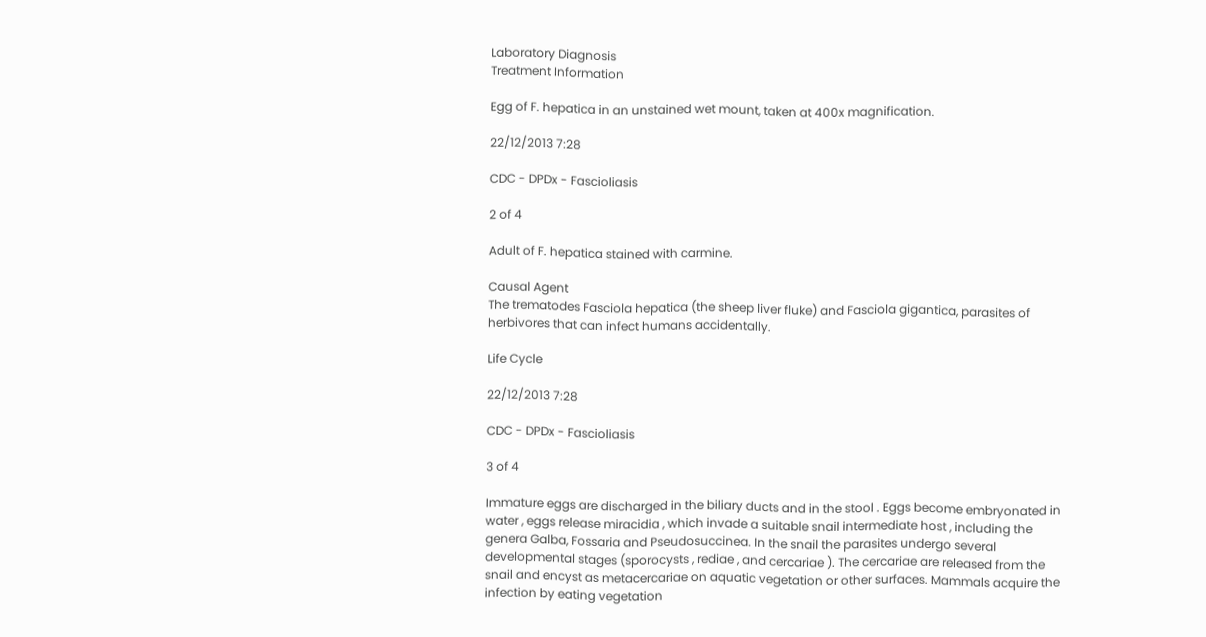Laboratory Diagnosis
Treatment Information

Egg of F. hepatica in an unstained wet mount, taken at 400x magnification.

22/12/2013 7:28

CDC - DPDx - Fascioliasis

2 of 4

Adult of F. hepatica stained with carmine.

Causal Agent
The trematodes Fasciola hepatica (the sheep liver fluke) and Fasciola gigantica, parasites of
herbivores that can infect humans accidentally.

Life Cycle

22/12/2013 7:28

CDC - DPDx - Fascioliasis

3 of 4

Immature eggs are discharged in the biliary ducts and in the stool . Eggs become embryonated in
water , eggs release miracidia , which invade a suitable snail intermediate host , including the
genera Galba, Fossaria and Pseudosuccinea. In the snail the parasites undergo several
developmental stages (sporocysts , rediae , and cercariae ). The cercariae are released from the
snail and encyst as metacercariae on aquatic vegetation or other surfaces. Mammals acquire the
infection by eating vegetation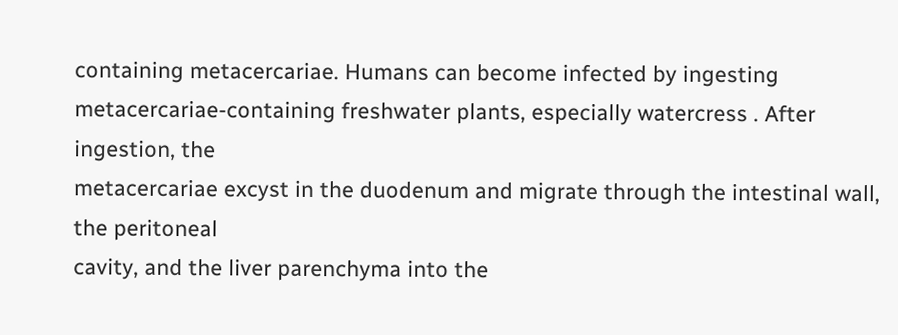containing metacercariae. Humans can become infected by ingesting
metacercariae-containing freshwater plants, especially watercress . After ingestion, the
metacercariae excyst in the duodenum and migrate through the intestinal wall, the peritoneal
cavity, and the liver parenchyma into the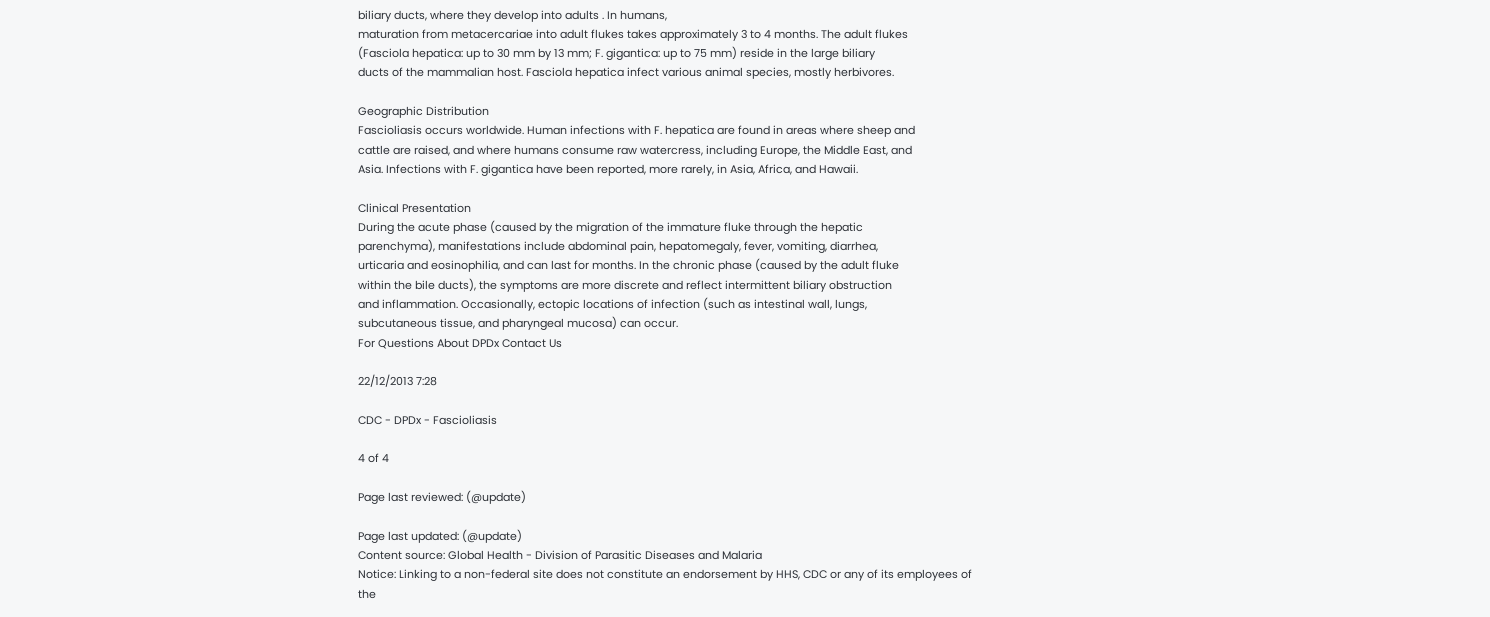biliary ducts, where they develop into adults . In humans,
maturation from metacercariae into adult flukes takes approximately 3 to 4 months. The adult flukes
(Fasciola hepatica: up to 30 mm by 13 mm; F. gigantica: up to 75 mm) reside in the large biliary
ducts of the mammalian host. Fasciola hepatica infect various animal species, mostly herbivores.

Geographic Distribution
Fascioliasis occurs worldwide. Human infections with F. hepatica are found in areas where sheep and
cattle are raised, and where humans consume raw watercress, including Europe, the Middle East, and
Asia. Infections with F. gigantica have been reported, more rarely, in Asia, Africa, and Hawaii.

Clinical Presentation
During the acute phase (caused by the migration of the immature fluke through the hepatic
parenchyma), manifestations include abdominal pain, hepatomegaly, fever, vomiting, diarrhea,
urticaria and eosinophilia, and can last for months. In the chronic phase (caused by the adult fluke
within the bile ducts), the symptoms are more discrete and reflect intermittent biliary obstruction
and inflammation. Occasionally, ectopic locations of infection (such as intestinal wall, lungs,
subcutaneous tissue, and pharyngeal mucosa) can occur.
For Questions About DPDx Contact Us

22/12/2013 7:28

CDC - DPDx - Fascioliasis

4 of 4

Page last reviewed: (@update)

Page last updated: (@update)
Content source: Global Health - Division of Parasitic Diseases and Malaria
Notice: Linking to a non-federal site does not constitute an endorsement by HHS, CDC or any of its employees of the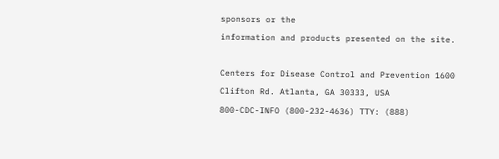sponsors or the
information and products presented on the site.

Centers for Disease Control and Prevention 1600 Clifton Rd. Atlanta, GA 30333, USA
800-CDC-INFO (800-232-4636) TTY: (888)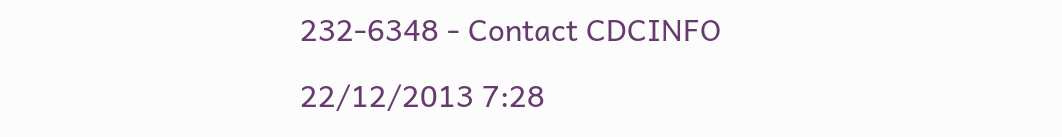232-6348 - Contact CDCINFO

22/12/2013 7:28